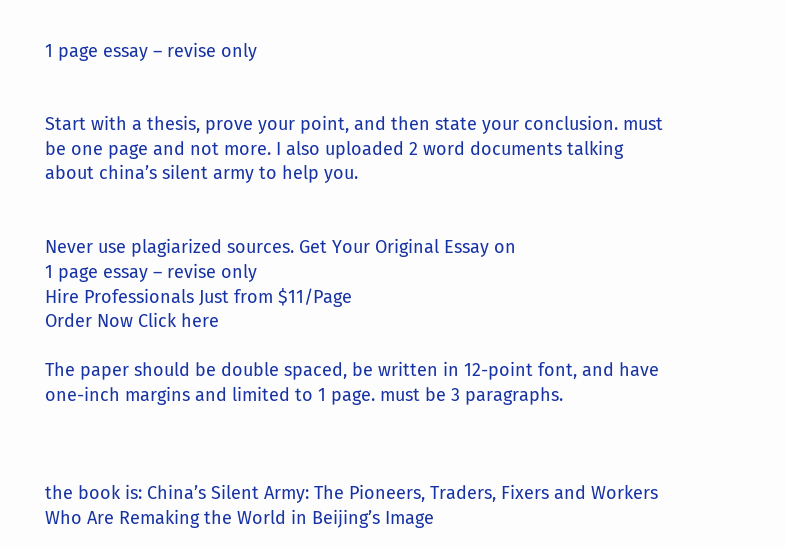1 page essay – revise only


Start with a thesis, prove your point, and then state your conclusion. must be one page and not more. I also uploaded 2 word documents talking about china’s silent army to help you.


Never use plagiarized sources. Get Your Original Essay on
1 page essay – revise only
Hire Professionals Just from $11/Page
Order Now Click here

The paper should be double spaced, be written in 12-point font, and have one-inch margins and limited to 1 page. must be 3 paragraphs.



the book is: China’s Silent Army: The Pioneers, Traders, Fixers and Workers Who Are Remaking the World in Beijing’s Image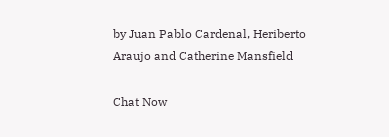by Juan Pablo Cardenal, Heriberto Araujo and Catherine Mansfield

Chat Now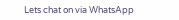Lets chat on via WhatsApp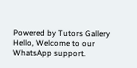Powered by Tutors Gallery
Hello, Welcome to our WhatsApp support.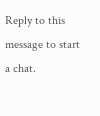Reply to this message to start a chat.